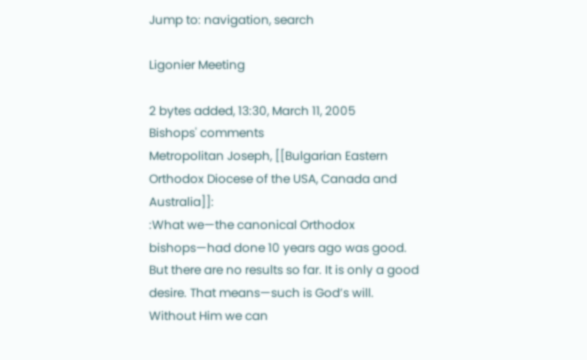Jump to: navigation, search

Ligonier Meeting

2 bytes added, 13:30, March 11, 2005
Bishops' comments
Metropolitan Joseph, [[Bulgarian Eastern Orthodox Diocese of the USA, Canada and Australia]]:
:What we—the canonical Orthodox bishops—had done 10 years ago was good. But there are no results so far. It is only a good desire. That means—such is God’s will. Without Him we can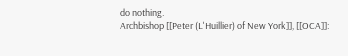do nothing.
Archbishop [[Peter (L'Huillier) of New York]], [[OCA]]: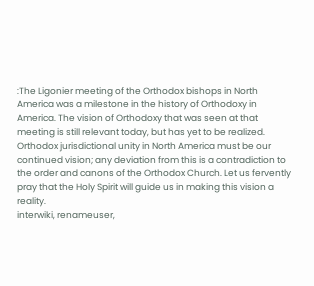:The Ligonier meeting of the Orthodox bishops in North America was a milestone in the history of Orthodoxy in America. The vision of Orthodoxy that was seen at that meeting is still relevant today, but has yet to be realized. Orthodox jurisdictional unity in North America must be our continued vision; any deviation from this is a contradiction to the order and canons of the Orthodox Church. Let us fervently pray that the Holy Spirit will guide us in making this vision a reality.
interwiki, renameuser,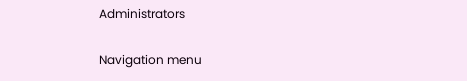Administrators

Navigation menu